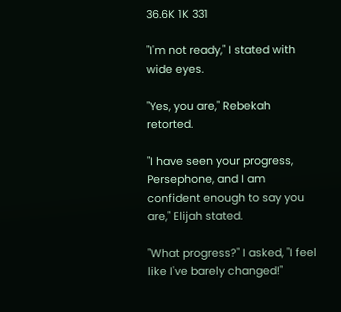36.6K 1K 331

"I'm not ready," I stated with wide eyes.

"Yes, you are," Rebekah retorted.

"I have seen your progress, Persephone, and I am confident enough to say you are," Elijah stated.

"What progress?" I asked, "I feel like I've barely changed!"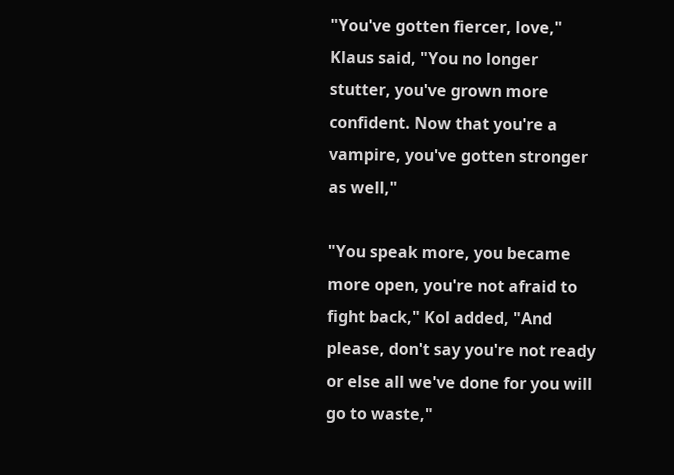"You've gotten fiercer, love," Klaus said, "You no longer stutter, you've grown more confident. Now that you're a vampire, you've gotten stronger as well,"

"You speak more, you became more open, you're not afraid to fight back," Kol added, "And please, don't say you're not ready or else all we've done for you will go to waste,"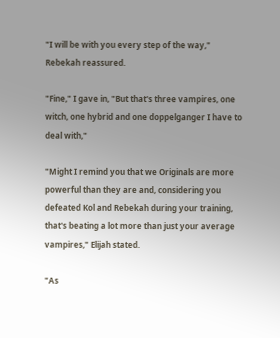"I will be with you every step of the way," Rebekah reassured.

"Fine," I gave in, "But that's three vampires, one witch, one hybrid and one doppelganger I have to deal with,"

"Might I remind you that we Originals are more powerful than they are and, considering you defeated Kol and Rebekah during your training, that's beating a lot more than just your average vampires," Elijah stated.

"As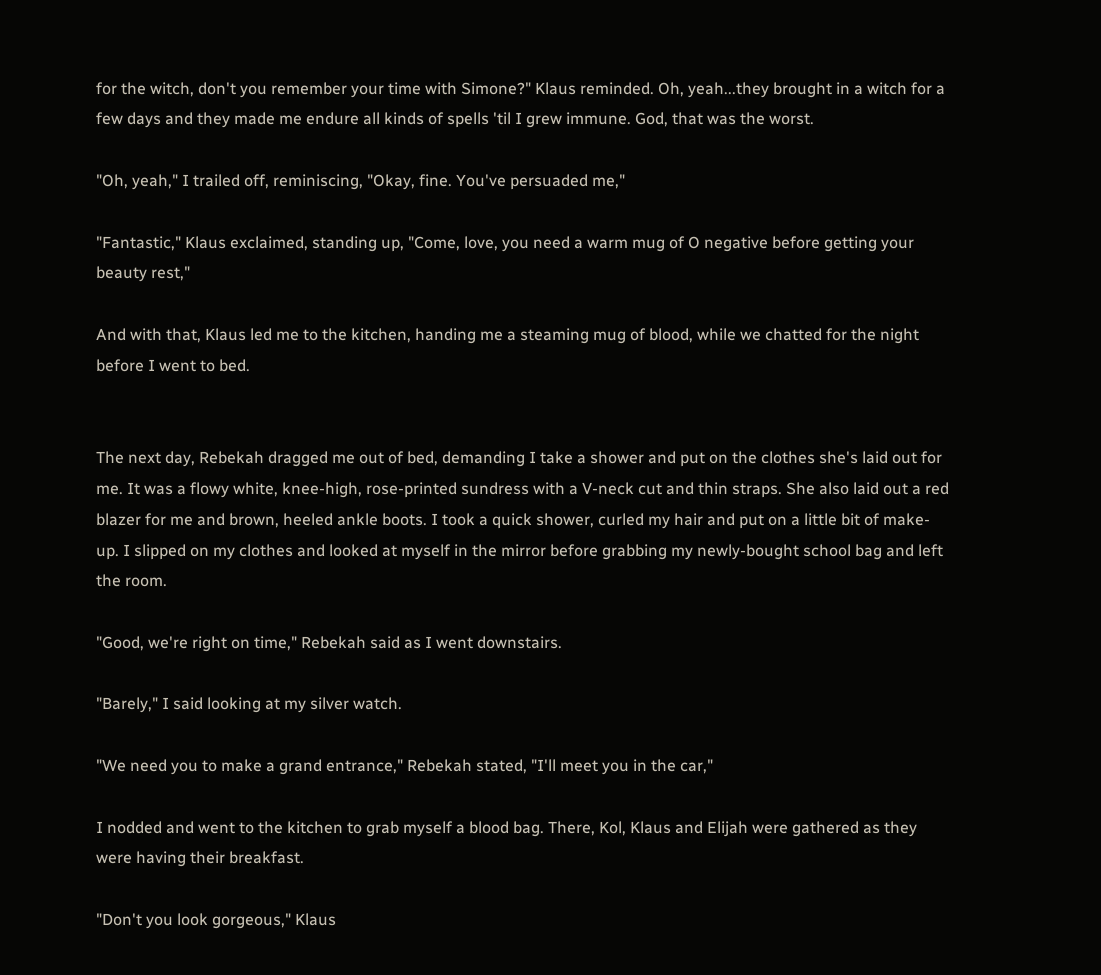for the witch, don't you remember your time with Simone?" Klaus reminded. Oh, yeah...they brought in a witch for a few days and they made me endure all kinds of spells 'til I grew immune. God, that was the worst.

"Oh, yeah," I trailed off, reminiscing, "Okay, fine. You've persuaded me,"

"Fantastic," Klaus exclaimed, standing up, "Come, love, you need a warm mug of O negative before getting your beauty rest,"

And with that, Klaus led me to the kitchen, handing me a steaming mug of blood, while we chatted for the night before I went to bed.


The next day, Rebekah dragged me out of bed, demanding I take a shower and put on the clothes she's laid out for me. It was a flowy white, knee-high, rose-printed sundress with a V-neck cut and thin straps. She also laid out a red blazer for me and brown, heeled ankle boots. I took a quick shower, curled my hair and put on a little bit of make-up. I slipped on my clothes and looked at myself in the mirror before grabbing my newly-bought school bag and left the room.

"Good, we're right on time," Rebekah said as I went downstairs.

"Barely," I said looking at my silver watch.

"We need you to make a grand entrance," Rebekah stated, "I'll meet you in the car,"

I nodded and went to the kitchen to grab myself a blood bag. There, Kol, Klaus and Elijah were gathered as they were having their breakfast.

"Don't you look gorgeous," Klaus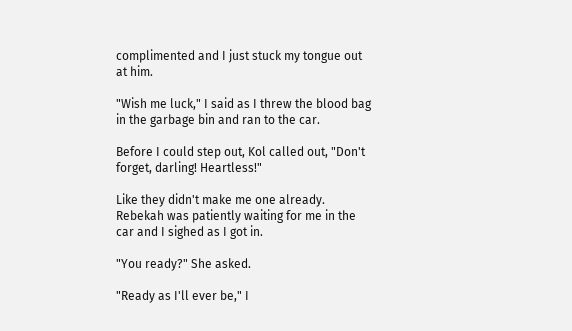complimented and I just stuck my tongue out at him.

"Wish me luck," I said as I threw the blood bag in the garbage bin and ran to the car.

Before I could step out, Kol called out, "Don't forget, darling! Heartless!"

Like they didn't make me one already. Rebekah was patiently waiting for me in the car and I sighed as I got in.

"You ready?" She asked.

"Ready as I'll ever be," I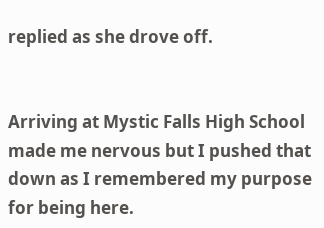replied as she drove off.


Arriving at Mystic Falls High School made me nervous but I pushed that down as I remembered my purpose for being here.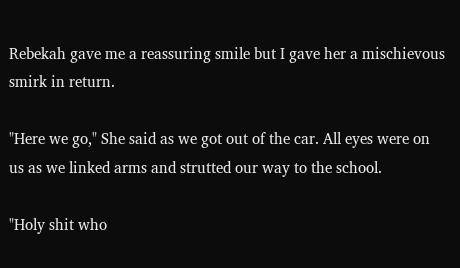Rebekah gave me a reassuring smile but I gave her a mischievous smirk in return.

"Here we go," She said as we got out of the car. All eyes were on us as we linked arms and strutted our way to the school.

"Holy shit who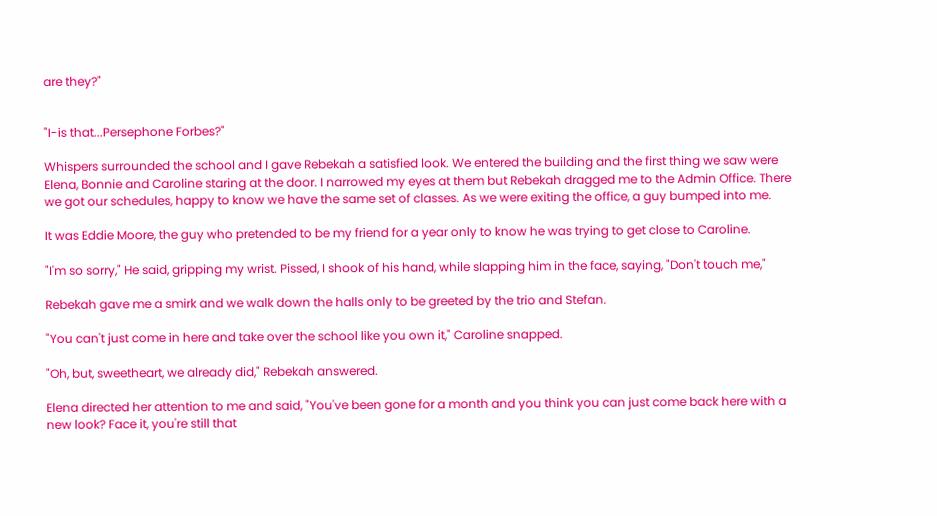are they?"


"I-is that...Persephone Forbes?"

Whispers surrounded the school and I gave Rebekah a satisfied look. We entered the building and the first thing we saw were Elena, Bonnie and Caroline staring at the door. I narrowed my eyes at them but Rebekah dragged me to the Admin Office. There we got our schedules, happy to know we have the same set of classes. As we were exiting the office, a guy bumped into me.

It was Eddie Moore, the guy who pretended to be my friend for a year only to know he was trying to get close to Caroline.

"I'm so sorry," He said, gripping my wrist. Pissed, I shook of his hand, while slapping him in the face, saying, "Don't touch me,"

Rebekah gave me a smirk and we walk down the halls only to be greeted by the trio and Stefan.

"You can't just come in here and take over the school like you own it," Caroline snapped.

"Oh, but, sweetheart, we already did," Rebekah answered.

Elena directed her attention to me and said, "You've been gone for a month and you think you can just come back here with a new look? Face it, you're still that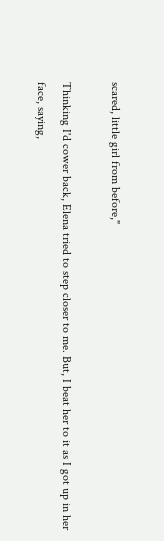scared, little girl from before,"

Thinking I'd cower back, Elena tried to step closer to me. But, I beat her to it as I got up in her face, saying,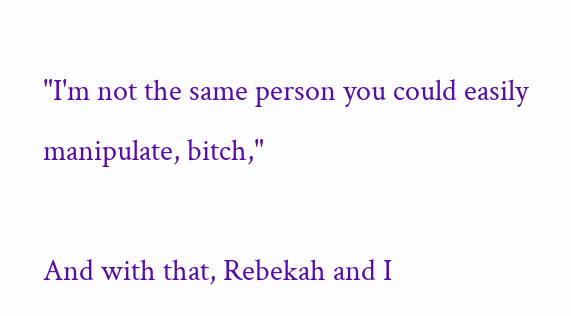"I'm not the same person you could easily manipulate, bitch,"

And with that, Rebekah and I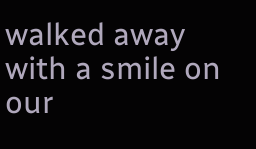walked away with a smile on our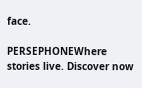face.

PERSEPHONEWhere stories live. Discover now